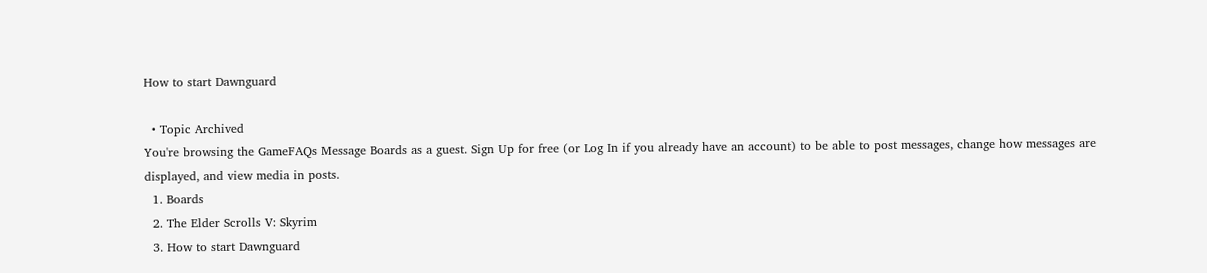How to start Dawnguard

  • Topic Archived
You're browsing the GameFAQs Message Boards as a guest. Sign Up for free (or Log In if you already have an account) to be able to post messages, change how messages are displayed, and view media in posts.
  1. Boards
  2. The Elder Scrolls V: Skyrim
  3. How to start Dawnguard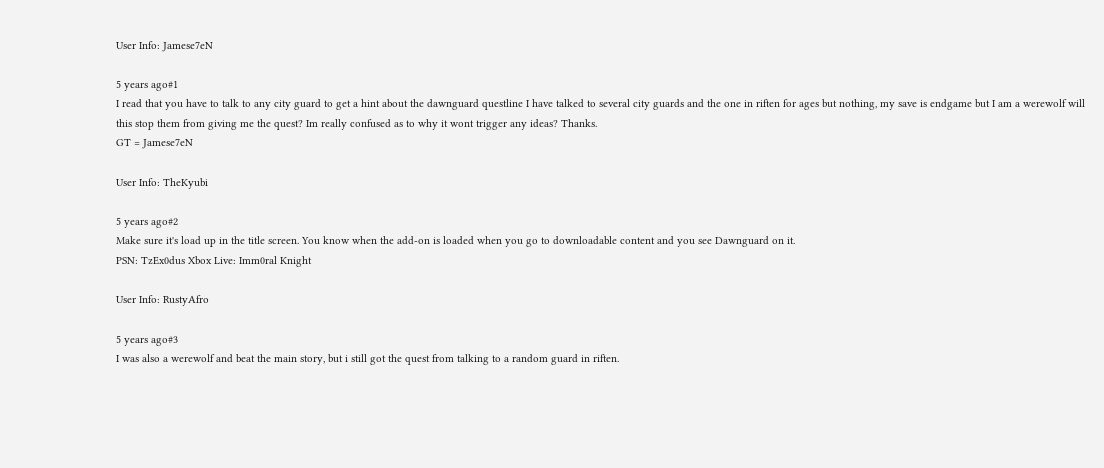User Info: Jamese7eN

5 years ago#1
I read that you have to talk to any city guard to get a hint about the dawnguard questline I have talked to several city guards and the one in riften for ages but nothing, my save is endgame but I am a werewolf will this stop them from giving me the quest? Im really confused as to why it wont trigger any ideas? Thanks.
GT = Jamese7eN

User Info: TheKyubi

5 years ago#2
Make sure it's load up in the title screen. You know when the add-on is loaded when you go to downloadable content and you see Dawnguard on it.
PSN: TzEx0dus Xbox Live: Imm0ral Knight

User Info: RustyAfro

5 years ago#3
I was also a werewolf and beat the main story, but i still got the quest from talking to a random guard in riften.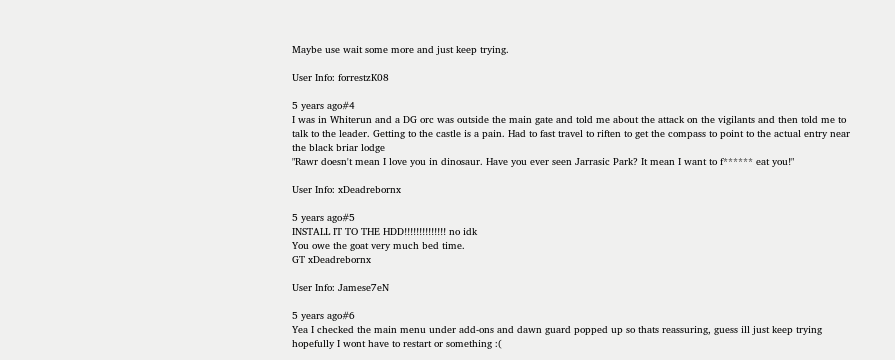Maybe use wait some more and just keep trying.

User Info: forrestzK08

5 years ago#4
I was in Whiterun and a DG orc was outside the main gate and told me about the attack on the vigilants and then told me to talk to the leader. Getting to the castle is a pain. Had to fast travel to riften to get the compass to point to the actual entry near the black briar lodge
"Rawr doesn't mean I love you in dinosaur. Have you ever seen Jarrasic Park? It mean I want to f****** eat you!"

User Info: xDeadrebornx

5 years ago#5
INSTALL IT TO THE HDD!!!!!!!!!!!!!! no idk
You owe the goat very much bed time.
GT xDeadrebornx

User Info: Jamese7eN

5 years ago#6
Yea I checked the main menu under add-ons and dawn guard popped up so thats reassuring, guess ill just keep trying hopefully I wont have to restart or something :(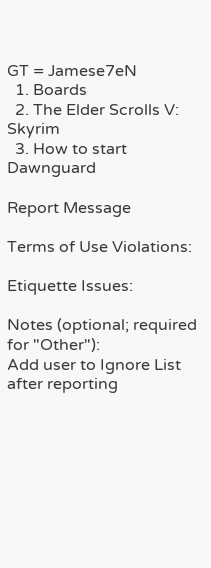GT = Jamese7eN
  1. Boards
  2. The Elder Scrolls V: Skyrim
  3. How to start Dawnguard

Report Message

Terms of Use Violations:

Etiquette Issues:

Notes (optional; required for "Other"):
Add user to Ignore List after reporting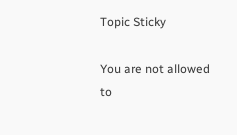Topic Sticky

You are not allowed to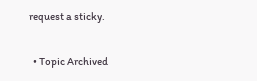request a sticky.

  • Topic Archived